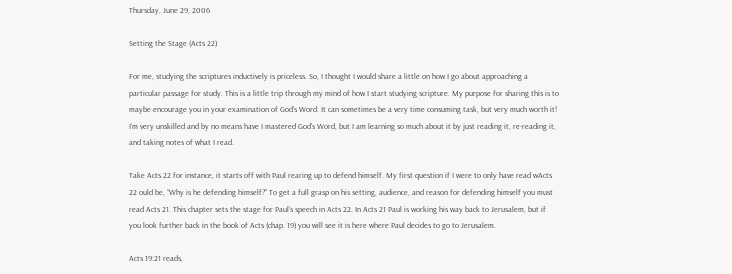Thursday, June 29, 2006

Setting the Stage (Acts 22)

For me, studying the scriptures inductively is priceless. So, I thought I would share a little on how I go about approaching a particular passage for study. This is a little trip through my mind of how I start studying scripture. My purpose for sharing this is to maybe encourage you in your examination of God’s Word. It can sometimes be a very time consuming task, but very much worth it! I’m very unskilled and by no means have I mastered God’s Word, but I am learning so much about it by just reading it, re-reading it, and taking notes of what I read.

Take Acts 22 for instance, it starts off with Paul rearing up to defend himself. My first question if I were to only have read wActs 22 ould be, “Why is he defending himself?” To get a full grasp on his setting, audience, and reason for defending himself you must read Acts 21. This chapter sets the stage for Paul’s speech in Acts 22. In Acts 21 Paul is working his way back to Jerusalem, but if you look further back in the book of Acts (chap. 19) you will see it is here where Paul decides to go to Jerusalem.

Acts 19:21 reads,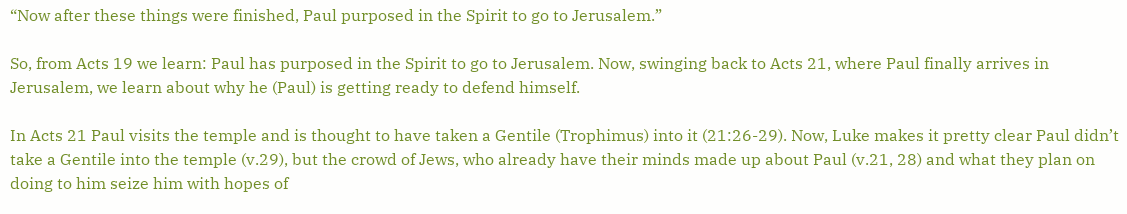“Now after these things were finished, Paul purposed in the Spirit to go to Jerusalem.”

So, from Acts 19 we learn: Paul has purposed in the Spirit to go to Jerusalem. Now, swinging back to Acts 21, where Paul finally arrives in Jerusalem, we learn about why he (Paul) is getting ready to defend himself.

In Acts 21 Paul visits the temple and is thought to have taken a Gentile (Trophimus) into it (21:26-29). Now, Luke makes it pretty clear Paul didn’t take a Gentile into the temple (v.29), but the crowd of Jews, who already have their minds made up about Paul (v.21, 28) and what they plan on doing to him seize him with hopes of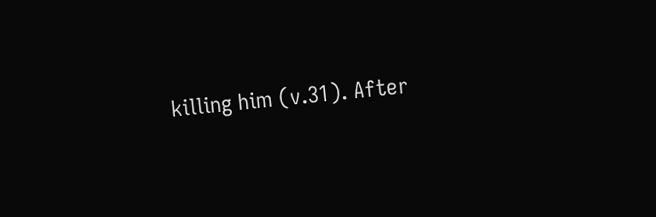killing him (v.31). After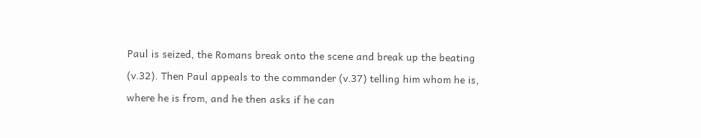Paul is seized, the Romans break onto the scene and break up the beating (v.32). Then Paul appeals to the commander (v.37) telling him whom he is, where he is from, and he then asks if he can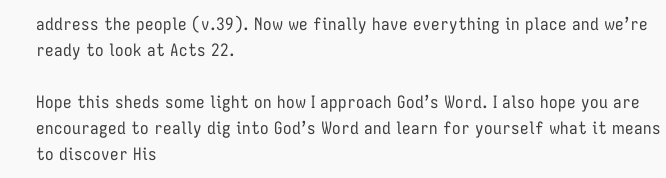address the people (v.39). Now we finally have everything in place and we’re ready to look at Acts 22.

Hope this sheds some light on how I approach God’s Word. I also hope you are encouraged to really dig into God’s Word and learn for yourself what it means to discover His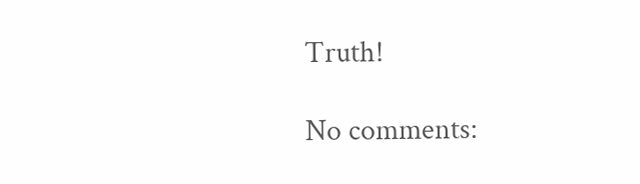Truth!

No comments: